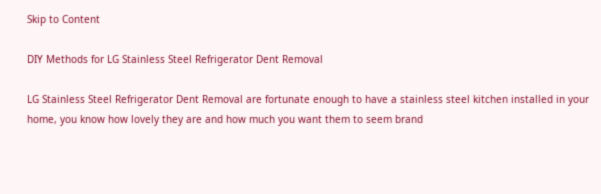Skip to Content

DIY Methods for LG Stainless Steel Refrigerator Dent Removal

LG Stainless Steel Refrigerator Dent Removal are fortunate enough to have a stainless steel kitchen installed in your home, you know how lovely they are and how much you want them to seem brand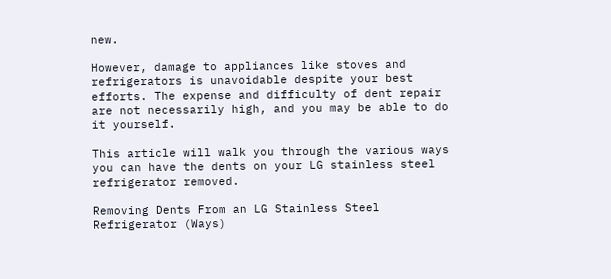new.

However, damage to appliances like stoves and refrigerators is unavoidable despite your best efforts. The expense and difficulty of dent repair are not necessarily high, and you may be able to do it yourself.

This article will walk you through the various ways you can have the dents on your LG stainless steel refrigerator removed.

Removing Dents From an LG Stainless Steel Refrigerator (Ways)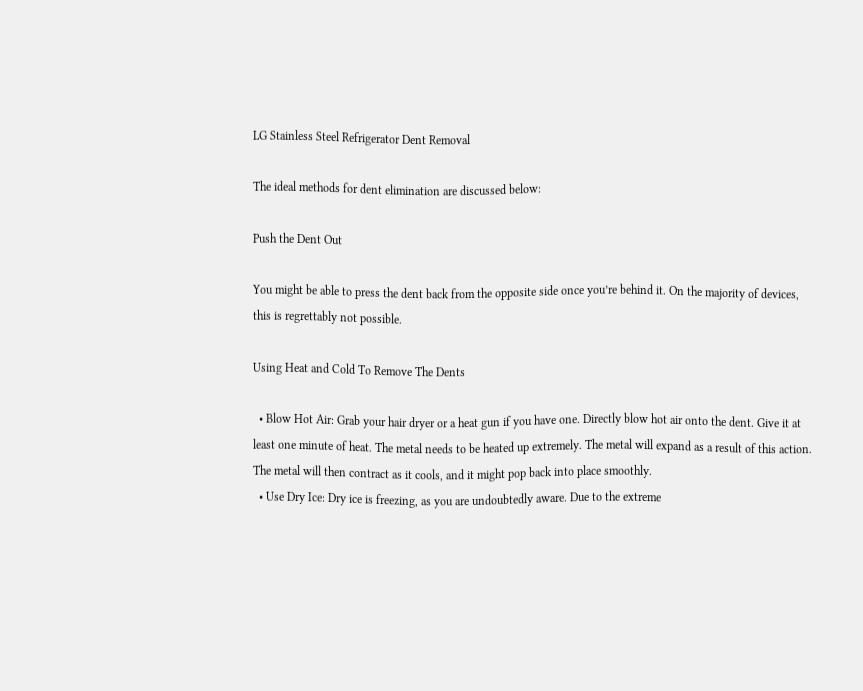LG Stainless Steel Refrigerator Dent Removal

The ideal methods for dent elimination are discussed below:

Push the Dent Out

You might be able to press the dent back from the opposite side once you’re behind it. On the majority of devices, this is regrettably not possible.

Using Heat and Cold To Remove The Dents

  • Blow Hot Air: Grab your hair dryer or a heat gun if you have one. Directly blow hot air onto the dent. Give it at least one minute of heat. The metal needs to be heated up extremely. The metal will expand as a result of this action. The metal will then contract as it cools, and it might pop back into place smoothly.
  • Use Dry Ice: Dry ice is freezing, as you are undoubtedly aware. Due to the extreme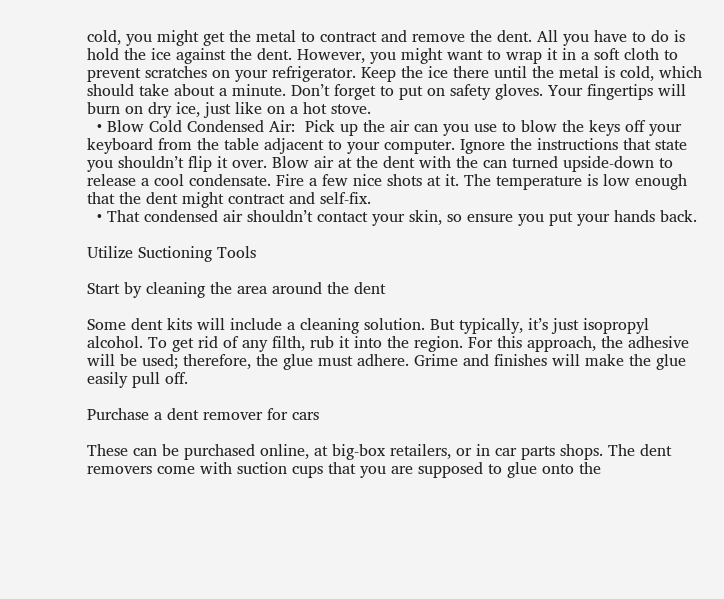cold, you might get the metal to contract and remove the dent. All you have to do is hold the ice against the dent. However, you might want to wrap it in a soft cloth to prevent scratches on your refrigerator. Keep the ice there until the metal is cold, which should take about a minute. Don’t forget to put on safety gloves. Your fingertips will burn on dry ice, just like on a hot stove.
  • Blow Cold Condensed Air:  Pick up the air can you use to blow the keys off your keyboard from the table adjacent to your computer. Ignore the instructions that state you shouldn’t flip it over. Blow air at the dent with the can turned upside-down to release a cool condensate. Fire a few nice shots at it. The temperature is low enough that the dent might contract and self-fix.
  • That condensed air shouldn’t contact your skin, so ensure you put your hands back.

Utilize Suctioning Tools

Start by cleaning the area around the dent

Some dent kits will include a cleaning solution. But typically, it’s just isopropyl alcohol. To get rid of any filth, rub it into the region. For this approach, the adhesive will be used; therefore, the glue must adhere. Grime and finishes will make the glue easily pull off.

Purchase a dent remover for cars

These can be purchased online, at big-box retailers, or in car parts shops. The dent removers come with suction cups that you are supposed to glue onto the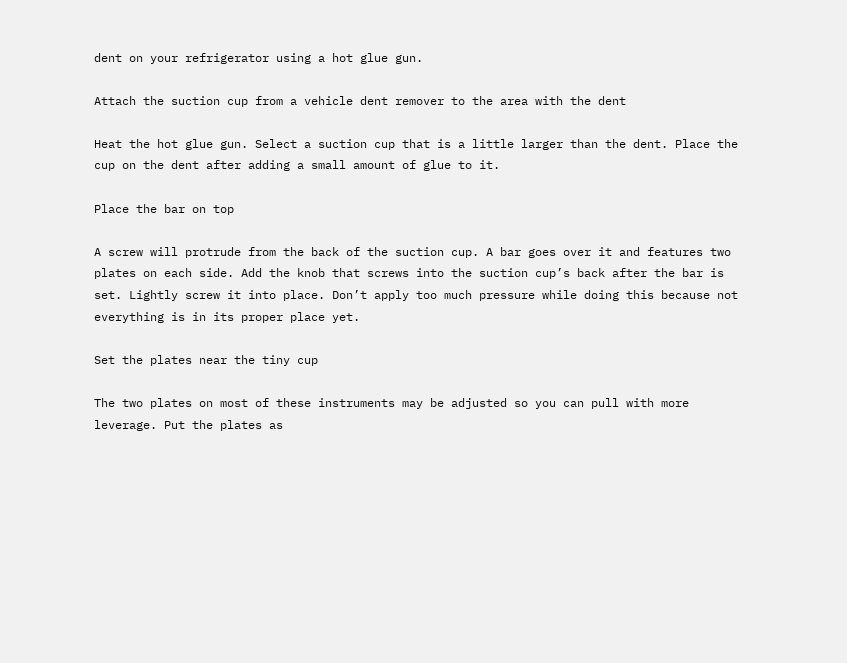dent on your refrigerator using a hot glue gun.

Attach the suction cup from a vehicle dent remover to the area with the dent

Heat the hot glue gun. Select a suction cup that is a little larger than the dent. Place the cup on the dent after adding a small amount of glue to it.

Place the bar on top

A screw will protrude from the back of the suction cup. A bar goes over it and features two plates on each side. Add the knob that screws into the suction cup’s back after the bar is set. Lightly screw it into place. Don’t apply too much pressure while doing this because not everything is in its proper place yet.

Set the plates near the tiny cup

The two plates on most of these instruments may be adjusted so you can pull with more leverage. Put the plates as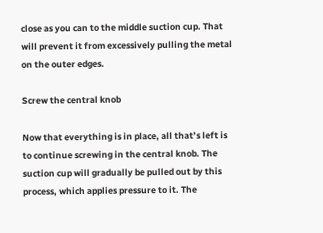close as you can to the middle suction cup. That will prevent it from excessively pulling the metal on the outer edges.

Screw the central knob

Now that everything is in place, all that’s left is to continue screwing in the central knob. The suction cup will gradually be pulled out by this process, which applies pressure to it. The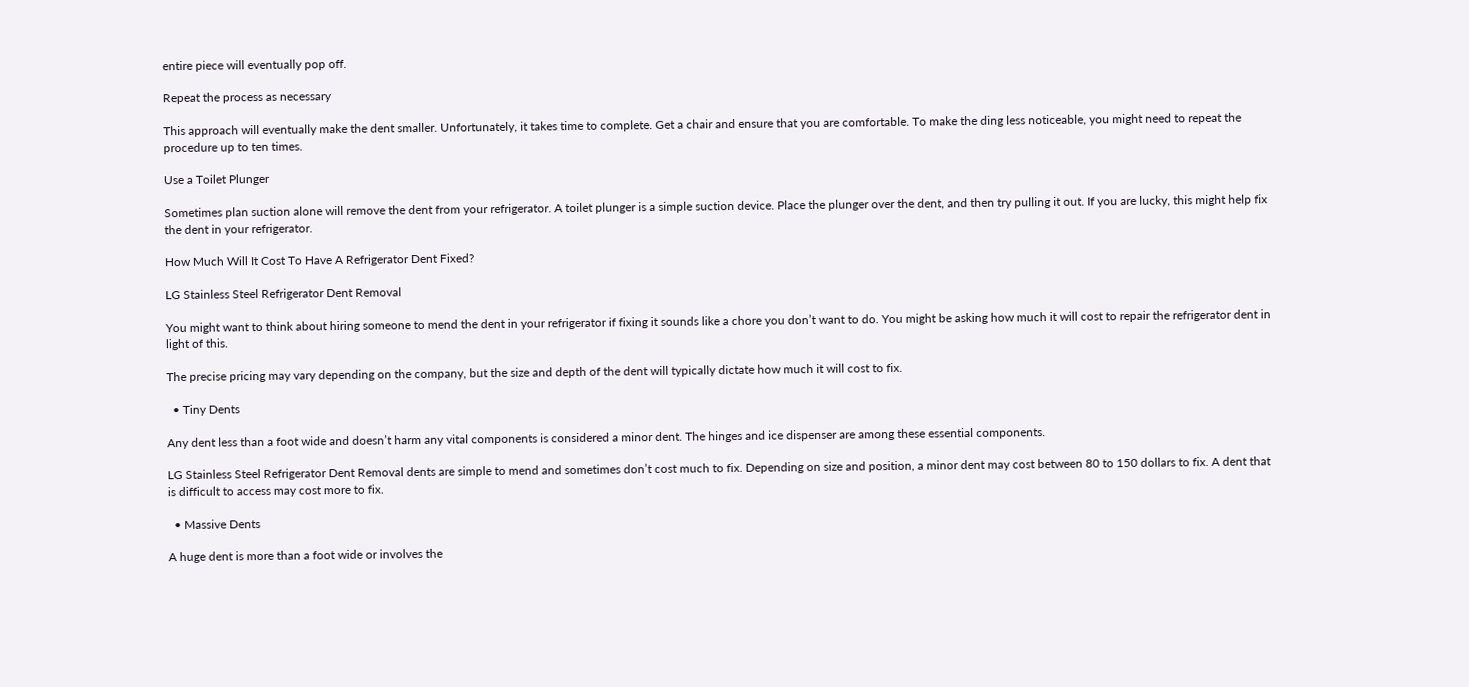entire piece will eventually pop off.

Repeat the process as necessary

This approach will eventually make the dent smaller. Unfortunately, it takes time to complete. Get a chair and ensure that you are comfortable. To make the ding less noticeable, you might need to repeat the procedure up to ten times.

Use a Toilet Plunger

Sometimes plan suction alone will remove the dent from your refrigerator. A toilet plunger is a simple suction device. Place the plunger over the dent, and then try pulling it out. If you are lucky, this might help fix the dent in your refrigerator.

How Much Will It Cost To Have A Refrigerator Dent Fixed?

LG Stainless Steel Refrigerator Dent Removal

You might want to think about hiring someone to mend the dent in your refrigerator if fixing it sounds like a chore you don’t want to do. You might be asking how much it will cost to repair the refrigerator dent in light of this.

The precise pricing may vary depending on the company, but the size and depth of the dent will typically dictate how much it will cost to fix.

  • Tiny Dents

Any dent less than a foot wide and doesn’t harm any vital components is considered a minor dent. The hinges and ice dispenser are among these essential components.

LG Stainless Steel Refrigerator Dent Removal dents are simple to mend and sometimes don’t cost much to fix. Depending on size and position, a minor dent may cost between 80 to 150 dollars to fix. A dent that is difficult to access may cost more to fix.

  • Massive Dents

A huge dent is more than a foot wide or involves the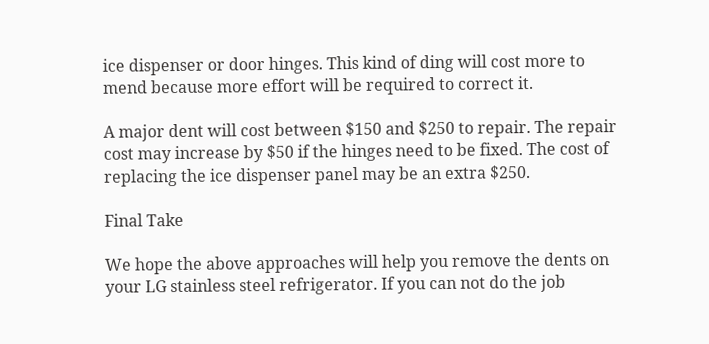ice dispenser or door hinges. This kind of ding will cost more to mend because more effort will be required to correct it.

A major dent will cost between $150 and $250 to repair. The repair cost may increase by $50 if the hinges need to be fixed. The cost of replacing the ice dispenser panel may be an extra $250.

Final Take

We hope the above approaches will help you remove the dents on your LG stainless steel refrigerator. If you can not do the job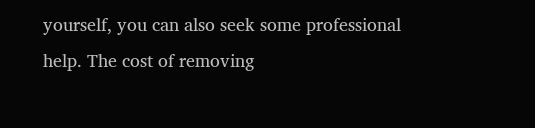yourself, you can also seek some professional help. The cost of removing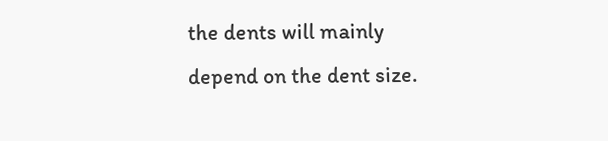the dents will mainly depend on the dent size.